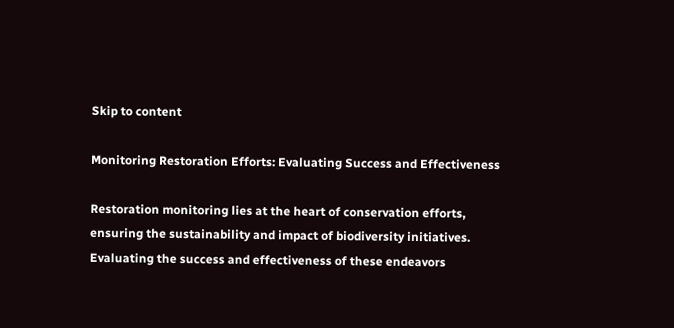Skip to content

Monitoring Restoration Efforts: Evaluating Success and Effectiveness

Restoration monitoring lies at the heart of conservation efforts, ensuring the sustainability and impact of biodiversity initiatives. Evaluating the success and effectiveness of these endeavors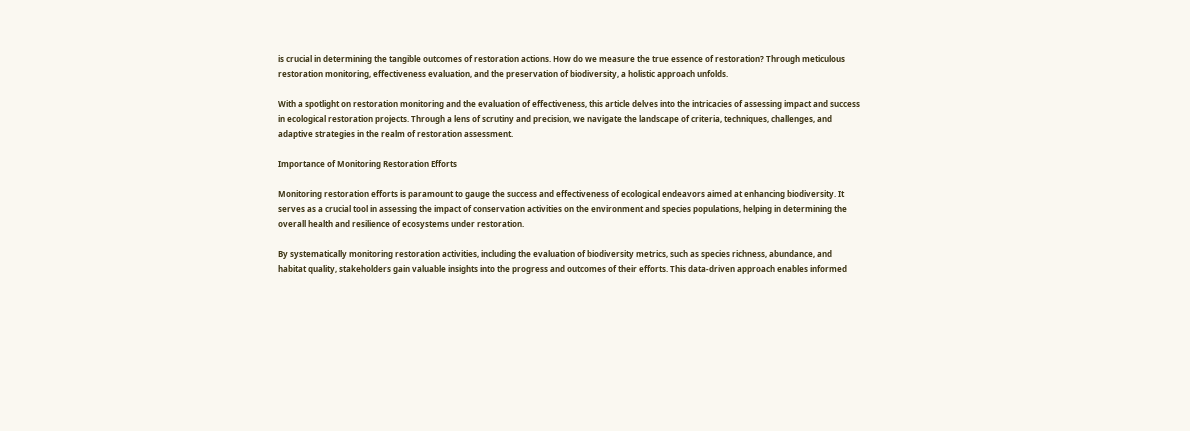is crucial in determining the tangible outcomes of restoration actions. How do we measure the true essence of restoration? Through meticulous restoration monitoring, effectiveness evaluation, and the preservation of biodiversity, a holistic approach unfolds.

With a spotlight on restoration monitoring and the evaluation of effectiveness, this article delves into the intricacies of assessing impact and success in ecological restoration projects. Through a lens of scrutiny and precision, we navigate the landscape of criteria, techniques, challenges, and adaptive strategies in the realm of restoration assessment.

Importance of Monitoring Restoration Efforts

Monitoring restoration efforts is paramount to gauge the success and effectiveness of ecological endeavors aimed at enhancing biodiversity. It serves as a crucial tool in assessing the impact of conservation activities on the environment and species populations, helping in determining the overall health and resilience of ecosystems under restoration.

By systematically monitoring restoration activities, including the evaluation of biodiversity metrics, such as species richness, abundance, and habitat quality, stakeholders gain valuable insights into the progress and outcomes of their efforts. This data-driven approach enables informed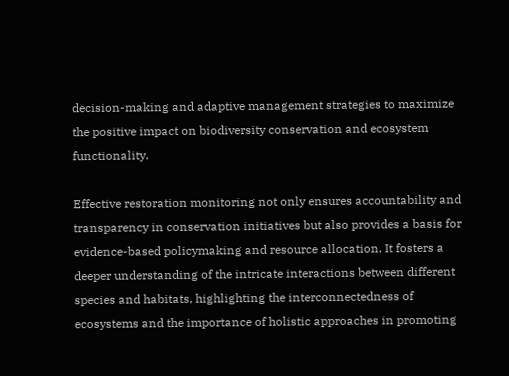decision-making and adaptive management strategies to maximize the positive impact on biodiversity conservation and ecosystem functionality.

Effective restoration monitoring not only ensures accountability and transparency in conservation initiatives but also provides a basis for evidence-based policymaking and resource allocation. It fosters a deeper understanding of the intricate interactions between different species and habitats, highlighting the interconnectedness of ecosystems and the importance of holistic approaches in promoting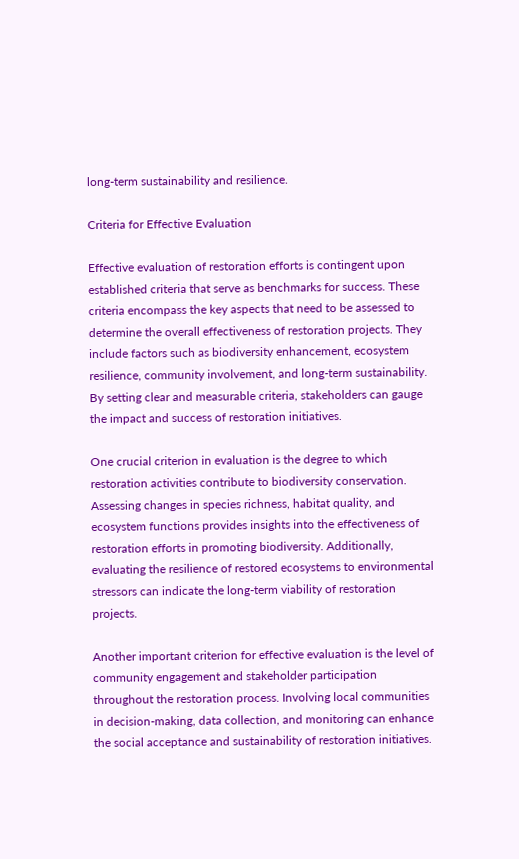long-term sustainability and resilience.

Criteria for Effective Evaluation

Effective evaluation of restoration efforts is contingent upon established criteria that serve as benchmarks for success. These criteria encompass the key aspects that need to be assessed to determine the overall effectiveness of restoration projects. They include factors such as biodiversity enhancement, ecosystem resilience, community involvement, and long-term sustainability. By setting clear and measurable criteria, stakeholders can gauge the impact and success of restoration initiatives.

One crucial criterion in evaluation is the degree to which restoration activities contribute to biodiversity conservation. Assessing changes in species richness, habitat quality, and ecosystem functions provides insights into the effectiveness of restoration efforts in promoting biodiversity. Additionally, evaluating the resilience of restored ecosystems to environmental stressors can indicate the long-term viability of restoration projects.

Another important criterion for effective evaluation is the level of community engagement and stakeholder participation throughout the restoration process. Involving local communities in decision-making, data collection, and monitoring can enhance the social acceptance and sustainability of restoration initiatives.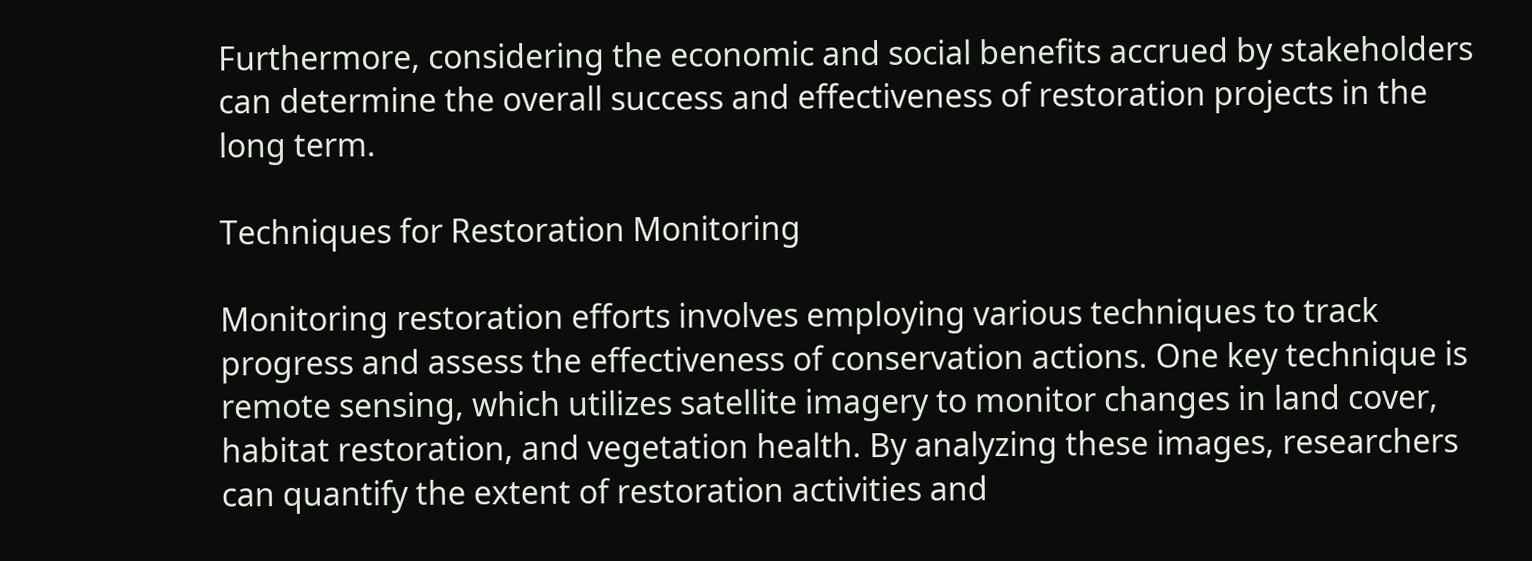Furthermore, considering the economic and social benefits accrued by stakeholders can determine the overall success and effectiveness of restoration projects in the long term.

Techniques for Restoration Monitoring

Monitoring restoration efforts involves employing various techniques to track progress and assess the effectiveness of conservation actions. One key technique is remote sensing, which utilizes satellite imagery to monitor changes in land cover, habitat restoration, and vegetation health. By analyzing these images, researchers can quantify the extent of restoration activities and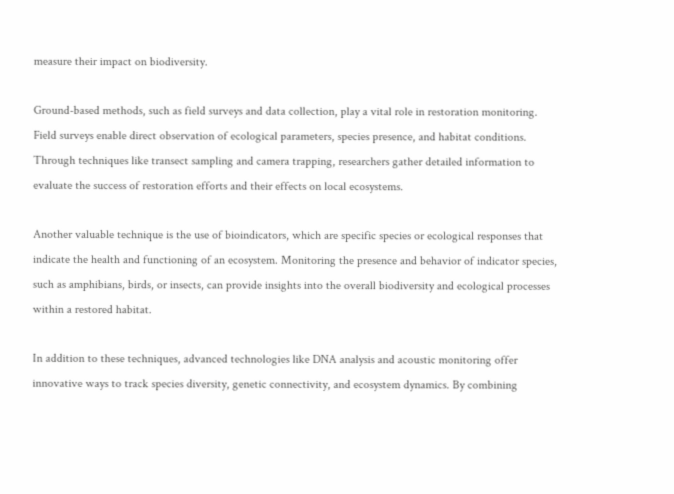measure their impact on biodiversity.

Ground-based methods, such as field surveys and data collection, play a vital role in restoration monitoring. Field surveys enable direct observation of ecological parameters, species presence, and habitat conditions. Through techniques like transect sampling and camera trapping, researchers gather detailed information to evaluate the success of restoration efforts and their effects on local ecosystems.

Another valuable technique is the use of bioindicators, which are specific species or ecological responses that indicate the health and functioning of an ecosystem. Monitoring the presence and behavior of indicator species, such as amphibians, birds, or insects, can provide insights into the overall biodiversity and ecological processes within a restored habitat.

In addition to these techniques, advanced technologies like DNA analysis and acoustic monitoring offer innovative ways to track species diversity, genetic connectivity, and ecosystem dynamics. By combining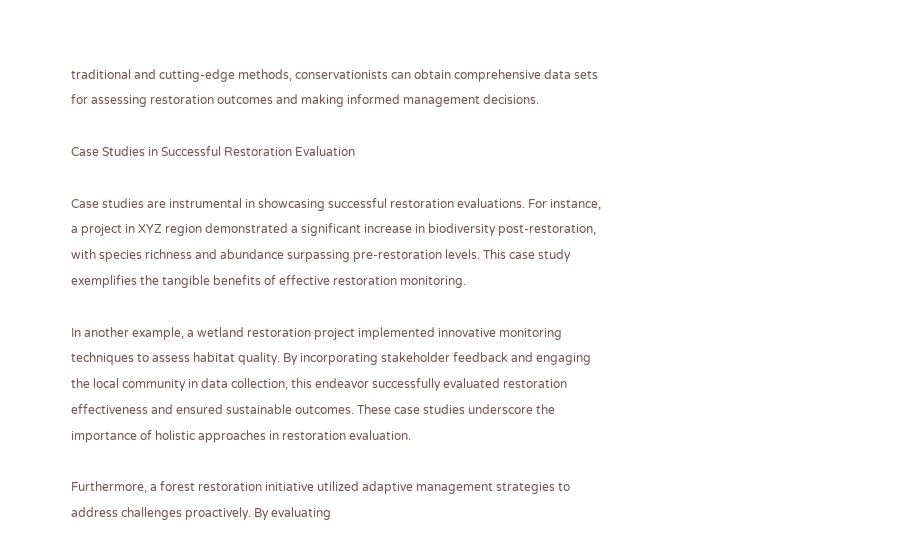traditional and cutting-edge methods, conservationists can obtain comprehensive data sets for assessing restoration outcomes and making informed management decisions.

Case Studies in Successful Restoration Evaluation

Case studies are instrumental in showcasing successful restoration evaluations. For instance, a project in XYZ region demonstrated a significant increase in biodiversity post-restoration, with species richness and abundance surpassing pre-restoration levels. This case study exemplifies the tangible benefits of effective restoration monitoring.

In another example, a wetland restoration project implemented innovative monitoring techniques to assess habitat quality. By incorporating stakeholder feedback and engaging the local community in data collection, this endeavor successfully evaluated restoration effectiveness and ensured sustainable outcomes. These case studies underscore the importance of holistic approaches in restoration evaluation.

Furthermore, a forest restoration initiative utilized adaptive management strategies to address challenges proactively. By evaluating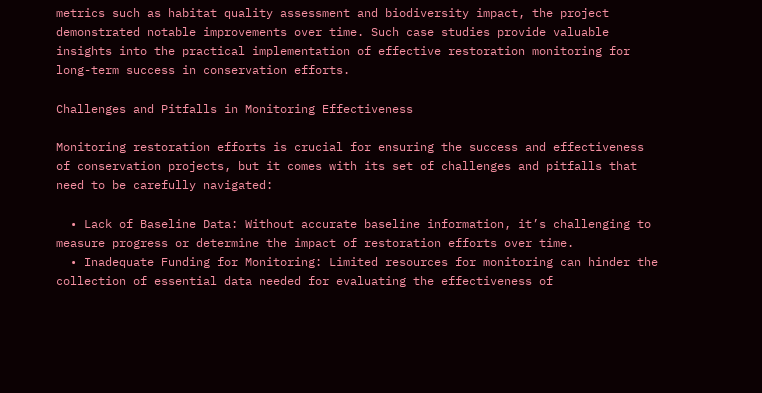metrics such as habitat quality assessment and biodiversity impact, the project demonstrated notable improvements over time. Such case studies provide valuable insights into the practical implementation of effective restoration monitoring for long-term success in conservation efforts.

Challenges and Pitfalls in Monitoring Effectiveness

Monitoring restoration efforts is crucial for ensuring the success and effectiveness of conservation projects, but it comes with its set of challenges and pitfalls that need to be carefully navigated:

  • Lack of Baseline Data: Without accurate baseline information, it’s challenging to measure progress or determine the impact of restoration efforts over time.
  • Inadequate Funding for Monitoring: Limited resources for monitoring can hinder the collection of essential data needed for evaluating the effectiveness of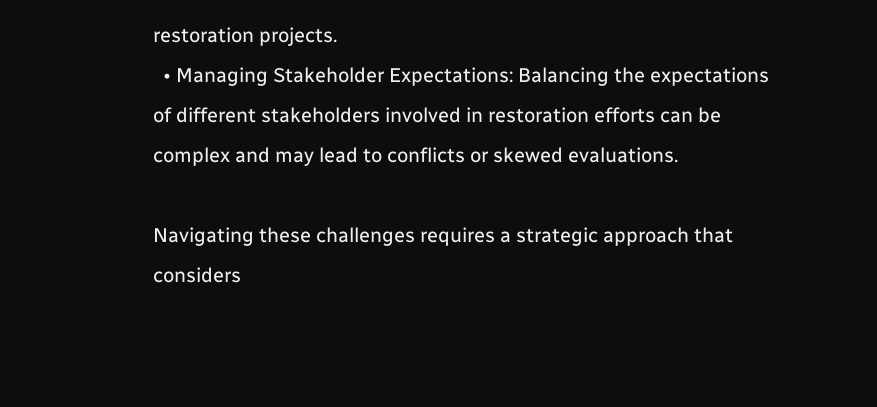restoration projects.
  • Managing Stakeholder Expectations: Balancing the expectations of different stakeholders involved in restoration efforts can be complex and may lead to conflicts or skewed evaluations.

Navigating these challenges requires a strategic approach that considers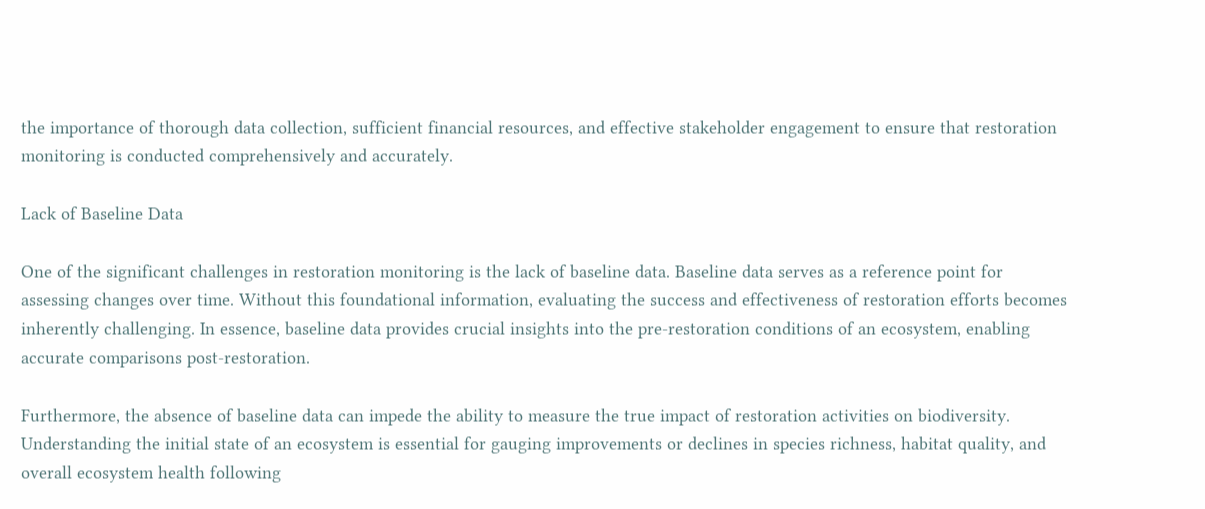the importance of thorough data collection, sufficient financial resources, and effective stakeholder engagement to ensure that restoration monitoring is conducted comprehensively and accurately.

Lack of Baseline Data

One of the significant challenges in restoration monitoring is the lack of baseline data. Baseline data serves as a reference point for assessing changes over time. Without this foundational information, evaluating the success and effectiveness of restoration efforts becomes inherently challenging. In essence, baseline data provides crucial insights into the pre-restoration conditions of an ecosystem, enabling accurate comparisons post-restoration.

Furthermore, the absence of baseline data can impede the ability to measure the true impact of restoration activities on biodiversity. Understanding the initial state of an ecosystem is essential for gauging improvements or declines in species richness, habitat quality, and overall ecosystem health following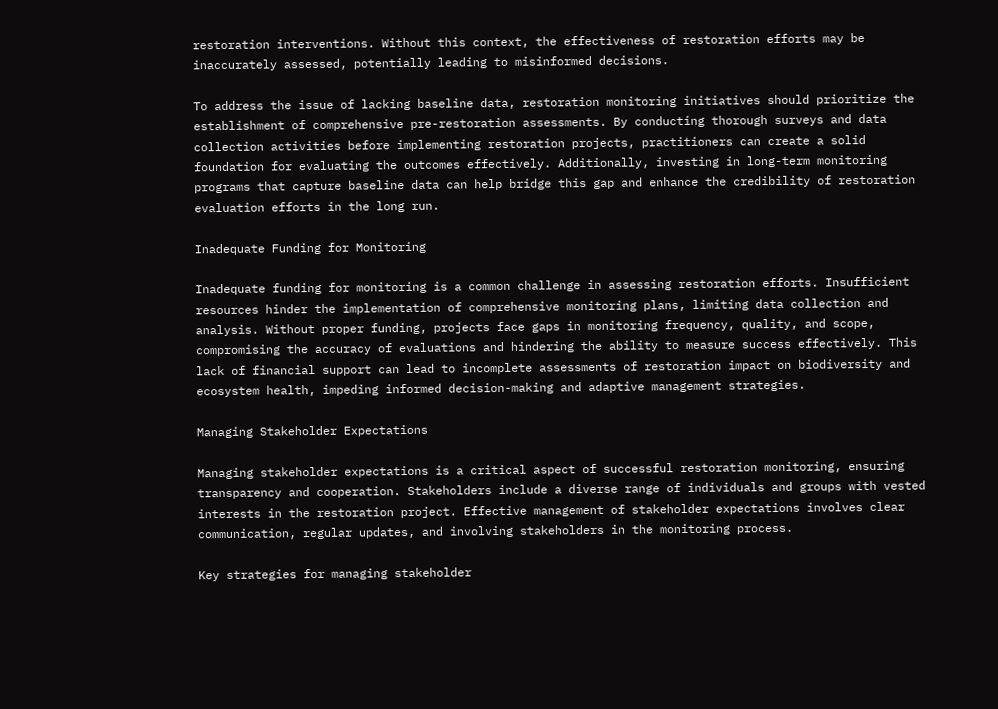restoration interventions. Without this context, the effectiveness of restoration efforts may be inaccurately assessed, potentially leading to misinformed decisions.

To address the issue of lacking baseline data, restoration monitoring initiatives should prioritize the establishment of comprehensive pre-restoration assessments. By conducting thorough surveys and data collection activities before implementing restoration projects, practitioners can create a solid foundation for evaluating the outcomes effectively. Additionally, investing in long-term monitoring programs that capture baseline data can help bridge this gap and enhance the credibility of restoration evaluation efforts in the long run.

Inadequate Funding for Monitoring

Inadequate funding for monitoring is a common challenge in assessing restoration efforts. Insufficient resources hinder the implementation of comprehensive monitoring plans, limiting data collection and analysis. Without proper funding, projects face gaps in monitoring frequency, quality, and scope, compromising the accuracy of evaluations and hindering the ability to measure success effectively. This lack of financial support can lead to incomplete assessments of restoration impact on biodiversity and ecosystem health, impeding informed decision-making and adaptive management strategies.

Managing Stakeholder Expectations

Managing stakeholder expectations is a critical aspect of successful restoration monitoring, ensuring transparency and cooperation. Stakeholders include a diverse range of individuals and groups with vested interests in the restoration project. Effective management of stakeholder expectations involves clear communication, regular updates, and involving stakeholders in the monitoring process.

Key strategies for managing stakeholder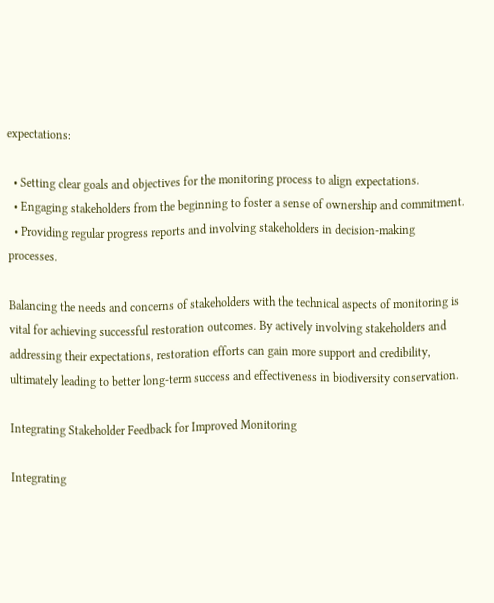expectations:

  • Setting clear goals and objectives for the monitoring process to align expectations.
  • Engaging stakeholders from the beginning to foster a sense of ownership and commitment.
  • Providing regular progress reports and involving stakeholders in decision-making processes.

Balancing the needs and concerns of stakeholders with the technical aspects of monitoring is vital for achieving successful restoration outcomes. By actively involving stakeholders and addressing their expectations, restoration efforts can gain more support and credibility, ultimately leading to better long-term success and effectiveness in biodiversity conservation.

Integrating Stakeholder Feedback for Improved Monitoring

Integrating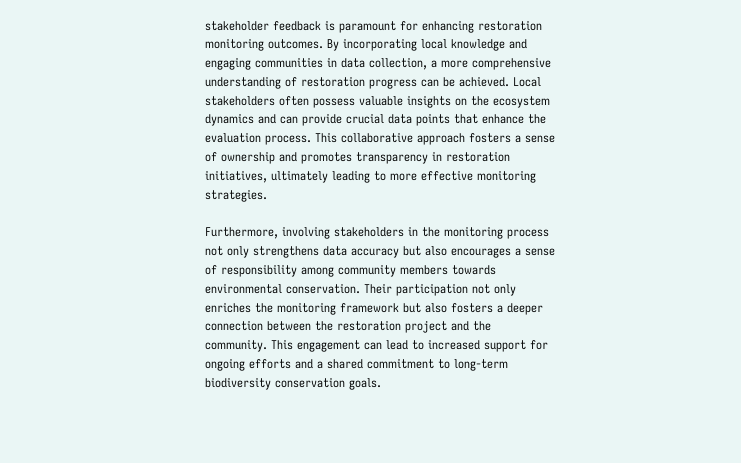stakeholder feedback is paramount for enhancing restoration monitoring outcomes. By incorporating local knowledge and engaging communities in data collection, a more comprehensive understanding of restoration progress can be achieved. Local stakeholders often possess valuable insights on the ecosystem dynamics and can provide crucial data points that enhance the evaluation process. This collaborative approach fosters a sense of ownership and promotes transparency in restoration initiatives, ultimately leading to more effective monitoring strategies.

Furthermore, involving stakeholders in the monitoring process not only strengthens data accuracy but also encourages a sense of responsibility among community members towards environmental conservation. Their participation not only enriches the monitoring framework but also fosters a deeper connection between the restoration project and the community. This engagement can lead to increased support for ongoing efforts and a shared commitment to long-term biodiversity conservation goals.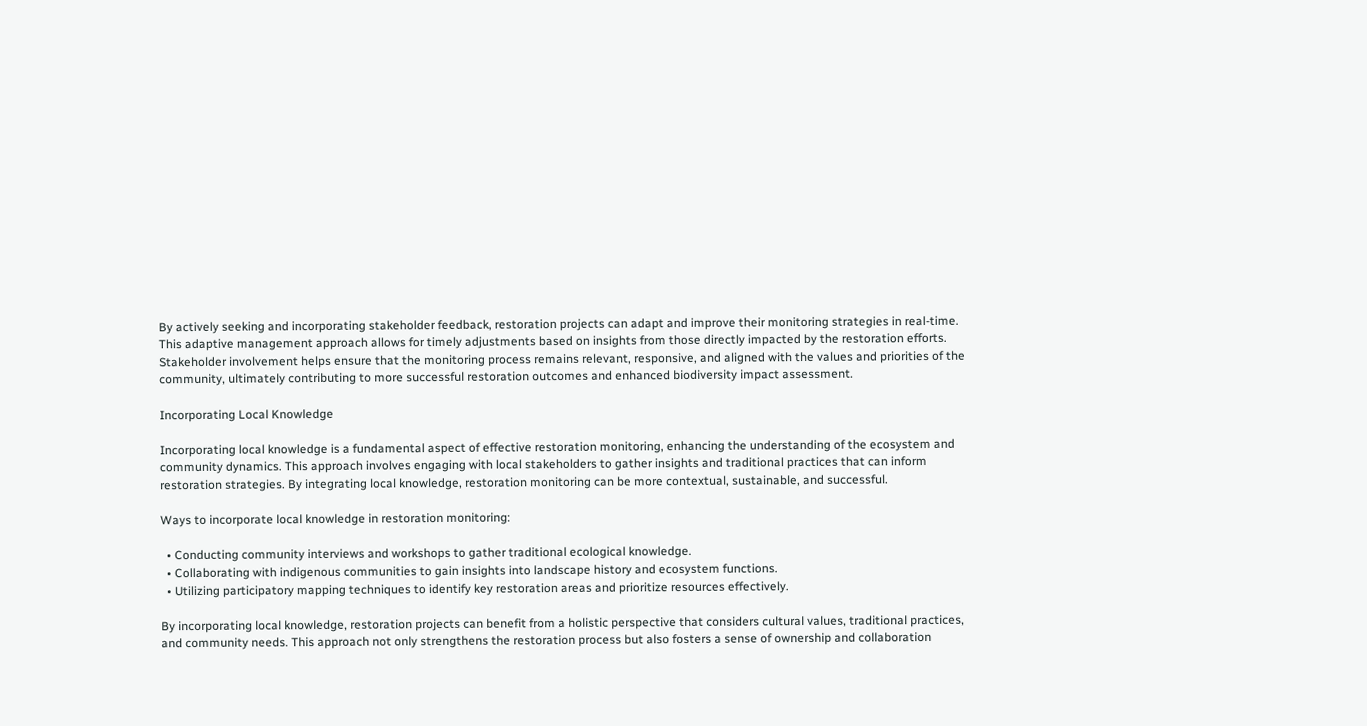By actively seeking and incorporating stakeholder feedback, restoration projects can adapt and improve their monitoring strategies in real-time. This adaptive management approach allows for timely adjustments based on insights from those directly impacted by the restoration efforts. Stakeholder involvement helps ensure that the monitoring process remains relevant, responsive, and aligned with the values and priorities of the community, ultimately contributing to more successful restoration outcomes and enhanced biodiversity impact assessment.

Incorporating Local Knowledge

Incorporating local knowledge is a fundamental aspect of effective restoration monitoring, enhancing the understanding of the ecosystem and community dynamics. This approach involves engaging with local stakeholders to gather insights and traditional practices that can inform restoration strategies. By integrating local knowledge, restoration monitoring can be more contextual, sustainable, and successful.

Ways to incorporate local knowledge in restoration monitoring:

  • Conducting community interviews and workshops to gather traditional ecological knowledge.
  • Collaborating with indigenous communities to gain insights into landscape history and ecosystem functions.
  • Utilizing participatory mapping techniques to identify key restoration areas and prioritize resources effectively.

By incorporating local knowledge, restoration projects can benefit from a holistic perspective that considers cultural values, traditional practices, and community needs. This approach not only strengthens the restoration process but also fosters a sense of ownership and collaboration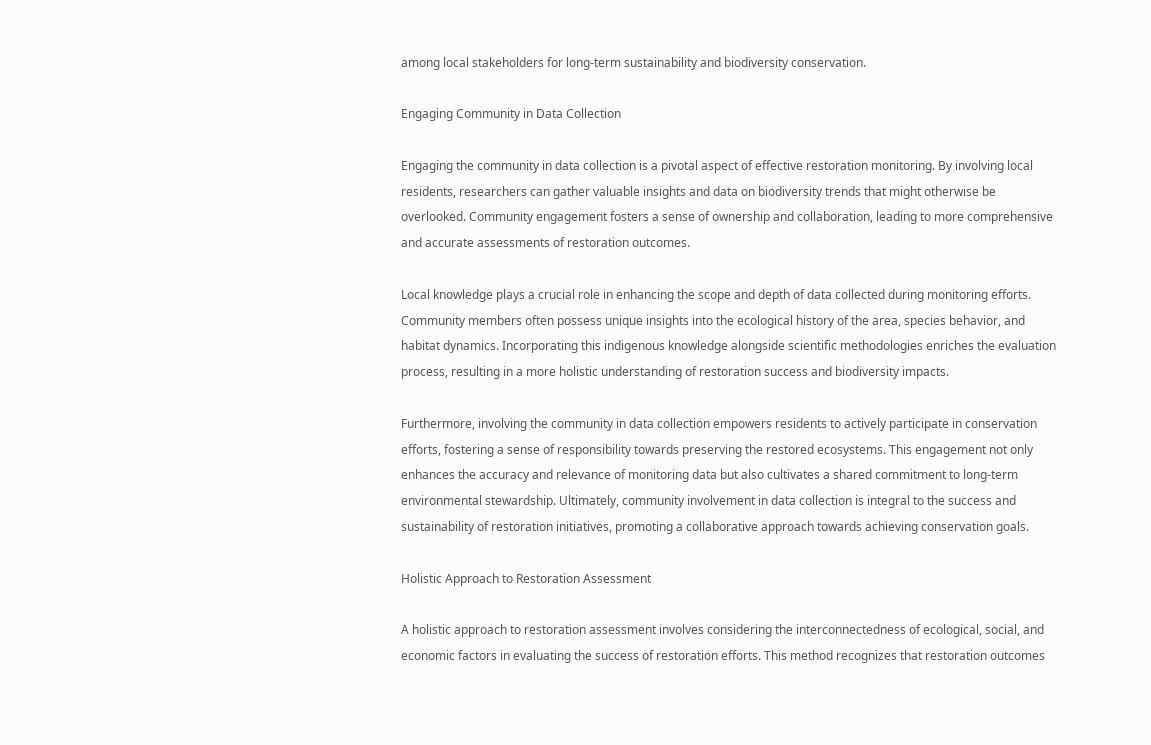among local stakeholders for long-term sustainability and biodiversity conservation.

Engaging Community in Data Collection

Engaging the community in data collection is a pivotal aspect of effective restoration monitoring. By involving local residents, researchers can gather valuable insights and data on biodiversity trends that might otherwise be overlooked. Community engagement fosters a sense of ownership and collaboration, leading to more comprehensive and accurate assessments of restoration outcomes.

Local knowledge plays a crucial role in enhancing the scope and depth of data collected during monitoring efforts. Community members often possess unique insights into the ecological history of the area, species behavior, and habitat dynamics. Incorporating this indigenous knowledge alongside scientific methodologies enriches the evaluation process, resulting in a more holistic understanding of restoration success and biodiversity impacts.

Furthermore, involving the community in data collection empowers residents to actively participate in conservation efforts, fostering a sense of responsibility towards preserving the restored ecosystems. This engagement not only enhances the accuracy and relevance of monitoring data but also cultivates a shared commitment to long-term environmental stewardship. Ultimately, community involvement in data collection is integral to the success and sustainability of restoration initiatives, promoting a collaborative approach towards achieving conservation goals.

Holistic Approach to Restoration Assessment

A holistic approach to restoration assessment involves considering the interconnectedness of ecological, social, and economic factors in evaluating the success of restoration efforts. This method recognizes that restoration outcomes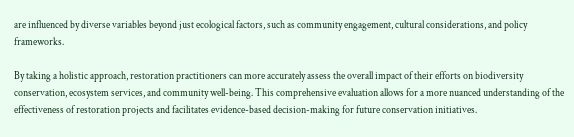are influenced by diverse variables beyond just ecological factors, such as community engagement, cultural considerations, and policy frameworks.

By taking a holistic approach, restoration practitioners can more accurately assess the overall impact of their efforts on biodiversity conservation, ecosystem services, and community well-being. This comprehensive evaluation allows for a more nuanced understanding of the effectiveness of restoration projects and facilitates evidence-based decision-making for future conservation initiatives.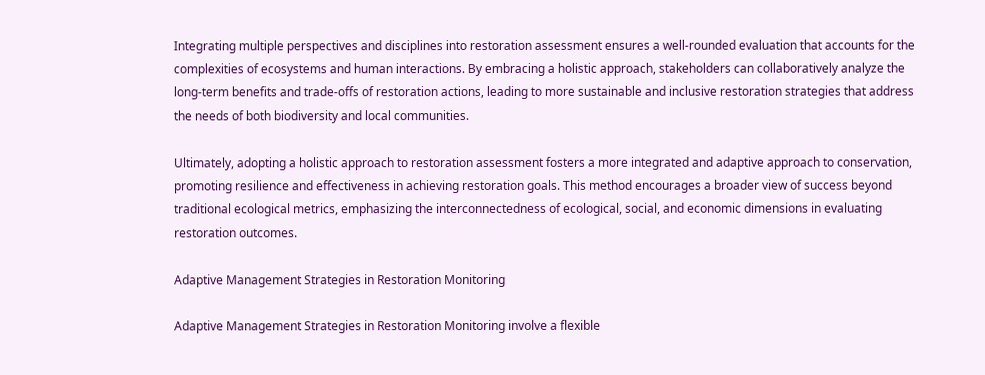Integrating multiple perspectives and disciplines into restoration assessment ensures a well-rounded evaluation that accounts for the complexities of ecosystems and human interactions. By embracing a holistic approach, stakeholders can collaboratively analyze the long-term benefits and trade-offs of restoration actions, leading to more sustainable and inclusive restoration strategies that address the needs of both biodiversity and local communities.

Ultimately, adopting a holistic approach to restoration assessment fosters a more integrated and adaptive approach to conservation, promoting resilience and effectiveness in achieving restoration goals. This method encourages a broader view of success beyond traditional ecological metrics, emphasizing the interconnectedness of ecological, social, and economic dimensions in evaluating restoration outcomes.

Adaptive Management Strategies in Restoration Monitoring

Adaptive Management Strategies in Restoration Monitoring involve a flexible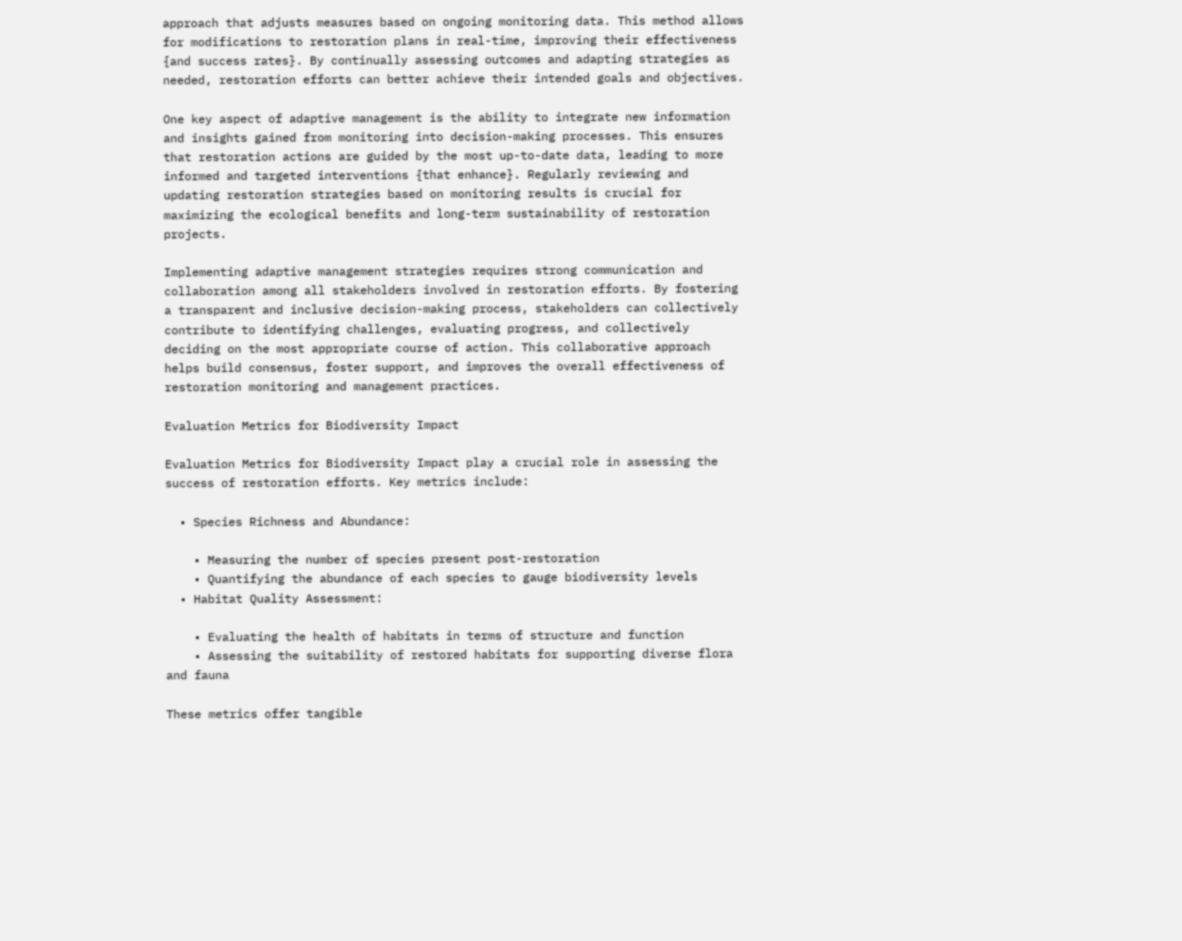approach that adjusts measures based on ongoing monitoring data. This method allows for modifications to restoration plans in real-time, improving their effectiveness {and success rates}. By continually assessing outcomes and adapting strategies as needed, restoration efforts can better achieve their intended goals and objectives.

One key aspect of adaptive management is the ability to integrate new information and insights gained from monitoring into decision-making processes. This ensures that restoration actions are guided by the most up-to-date data, leading to more informed and targeted interventions {that enhance}. Regularly reviewing and updating restoration strategies based on monitoring results is crucial for maximizing the ecological benefits and long-term sustainability of restoration projects.

Implementing adaptive management strategies requires strong communication and collaboration among all stakeholders involved in restoration efforts. By fostering a transparent and inclusive decision-making process, stakeholders can collectively contribute to identifying challenges, evaluating progress, and collectively deciding on the most appropriate course of action. This collaborative approach helps build consensus, foster support, and improves the overall effectiveness of restoration monitoring and management practices.

Evaluation Metrics for Biodiversity Impact

Evaluation Metrics for Biodiversity Impact play a crucial role in assessing the success of restoration efforts. Key metrics include:

  • Species Richness and Abundance:

    • Measuring the number of species present post-restoration
    • Quantifying the abundance of each species to gauge biodiversity levels
  • Habitat Quality Assessment:

    • Evaluating the health of habitats in terms of structure and function
    • Assessing the suitability of restored habitats for supporting diverse flora and fauna

These metrics offer tangible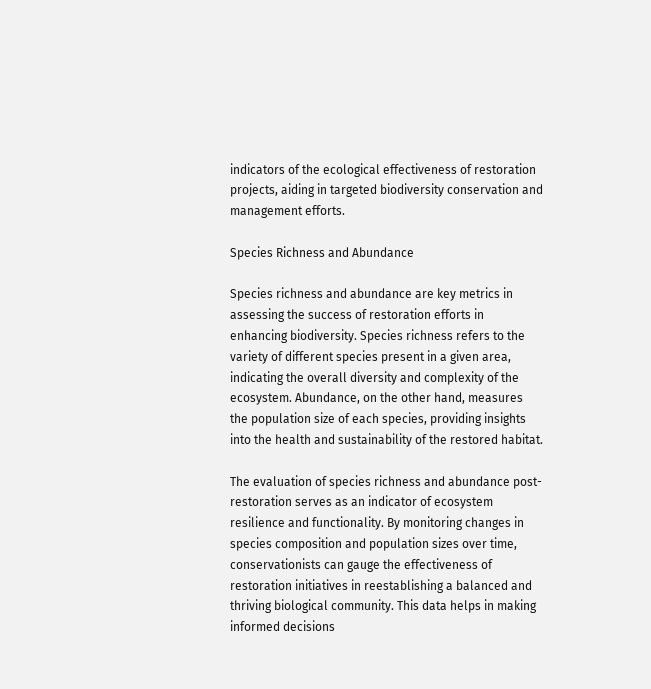indicators of the ecological effectiveness of restoration projects, aiding in targeted biodiversity conservation and management efforts.

Species Richness and Abundance

Species richness and abundance are key metrics in assessing the success of restoration efforts in enhancing biodiversity. Species richness refers to the variety of different species present in a given area, indicating the overall diversity and complexity of the ecosystem. Abundance, on the other hand, measures the population size of each species, providing insights into the health and sustainability of the restored habitat.

The evaluation of species richness and abundance post-restoration serves as an indicator of ecosystem resilience and functionality. By monitoring changes in species composition and population sizes over time, conservationists can gauge the effectiveness of restoration initiatives in reestablishing a balanced and thriving biological community. This data helps in making informed decisions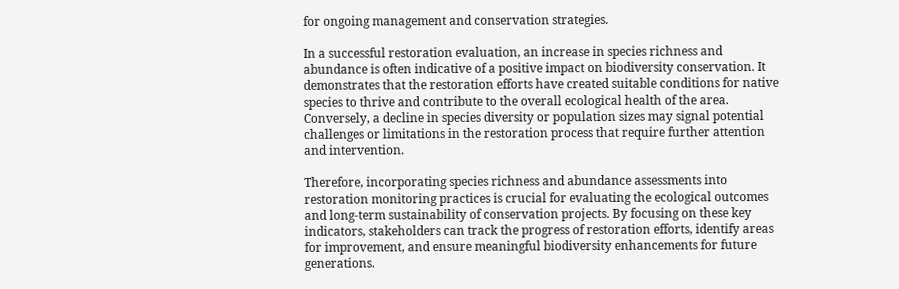for ongoing management and conservation strategies.

In a successful restoration evaluation, an increase in species richness and abundance is often indicative of a positive impact on biodiversity conservation. It demonstrates that the restoration efforts have created suitable conditions for native species to thrive and contribute to the overall ecological health of the area. Conversely, a decline in species diversity or population sizes may signal potential challenges or limitations in the restoration process that require further attention and intervention.

Therefore, incorporating species richness and abundance assessments into restoration monitoring practices is crucial for evaluating the ecological outcomes and long-term sustainability of conservation projects. By focusing on these key indicators, stakeholders can track the progress of restoration efforts, identify areas for improvement, and ensure meaningful biodiversity enhancements for future generations.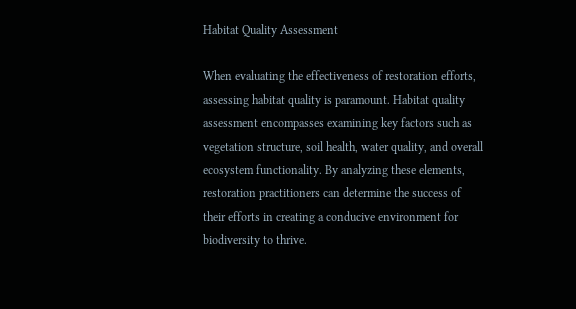Habitat Quality Assessment

When evaluating the effectiveness of restoration efforts, assessing habitat quality is paramount. Habitat quality assessment encompasses examining key factors such as vegetation structure, soil health, water quality, and overall ecosystem functionality. By analyzing these elements, restoration practitioners can determine the success of their efforts in creating a conducive environment for biodiversity to thrive.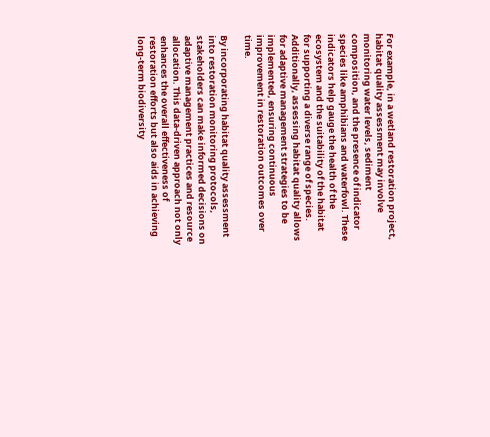For example, in a wetland restoration project, habitat quality assessment may involve monitoring water levels, sediment composition, and the presence of indicator species like amphibians and waterfowl. These indicators help gauge the health of the ecosystem and the suitability of the habitat for supporting a diverse range of species. Additionally, assessing habitat quality allows for adaptive management strategies to be implemented, ensuring continuous improvement in restoration outcomes over time.

By incorporating habitat quality assessment into restoration monitoring protocols, stakeholders can make informed decisions on adaptive management practices and resource allocation. This data-driven approach not only enhances the overall effectiveness of restoration efforts but also aids in achieving long-term biodiversity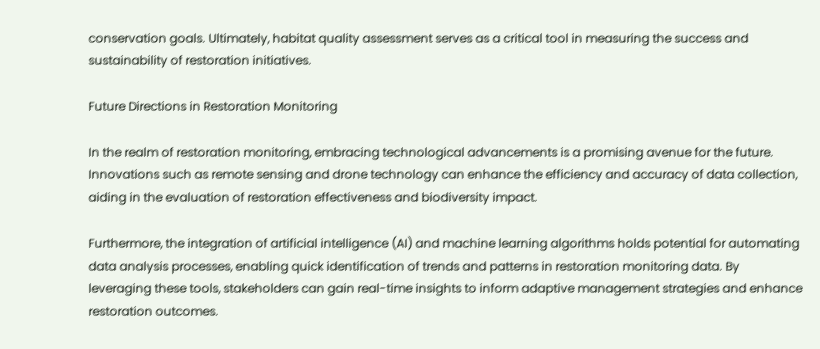conservation goals. Ultimately, habitat quality assessment serves as a critical tool in measuring the success and sustainability of restoration initiatives.

Future Directions in Restoration Monitoring

In the realm of restoration monitoring, embracing technological advancements is a promising avenue for the future. Innovations such as remote sensing and drone technology can enhance the efficiency and accuracy of data collection, aiding in the evaluation of restoration effectiveness and biodiversity impact.

Furthermore, the integration of artificial intelligence (AI) and machine learning algorithms holds potential for automating data analysis processes, enabling quick identification of trends and patterns in restoration monitoring data. By leveraging these tools, stakeholders can gain real-time insights to inform adaptive management strategies and enhance restoration outcomes.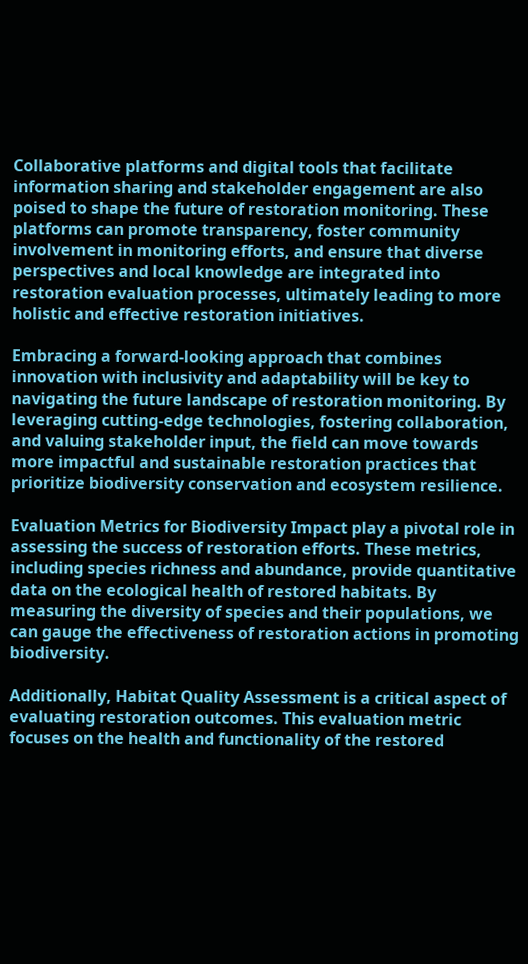Collaborative platforms and digital tools that facilitate information sharing and stakeholder engagement are also poised to shape the future of restoration monitoring. These platforms can promote transparency, foster community involvement in monitoring efforts, and ensure that diverse perspectives and local knowledge are integrated into restoration evaluation processes, ultimately leading to more holistic and effective restoration initiatives.

Embracing a forward-looking approach that combines innovation with inclusivity and adaptability will be key to navigating the future landscape of restoration monitoring. By leveraging cutting-edge technologies, fostering collaboration, and valuing stakeholder input, the field can move towards more impactful and sustainable restoration practices that prioritize biodiversity conservation and ecosystem resilience.

Evaluation Metrics for Biodiversity Impact play a pivotal role in assessing the success of restoration efforts. These metrics, including species richness and abundance, provide quantitative data on the ecological health of restored habitats. By measuring the diversity of species and their populations, we can gauge the effectiveness of restoration actions in promoting biodiversity.

Additionally, Habitat Quality Assessment is a critical aspect of evaluating restoration outcomes. This evaluation metric focuses on the health and functionality of the restored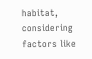habitat, considering factors like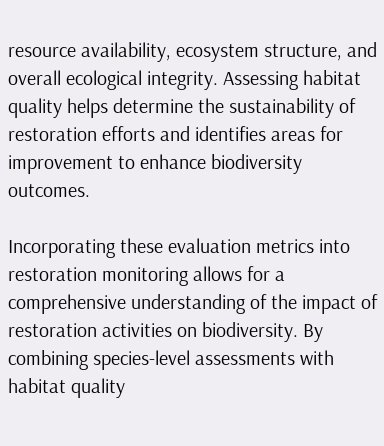resource availability, ecosystem structure, and overall ecological integrity. Assessing habitat quality helps determine the sustainability of restoration efforts and identifies areas for improvement to enhance biodiversity outcomes.

Incorporating these evaluation metrics into restoration monitoring allows for a comprehensive understanding of the impact of restoration activities on biodiversity. By combining species-level assessments with habitat quality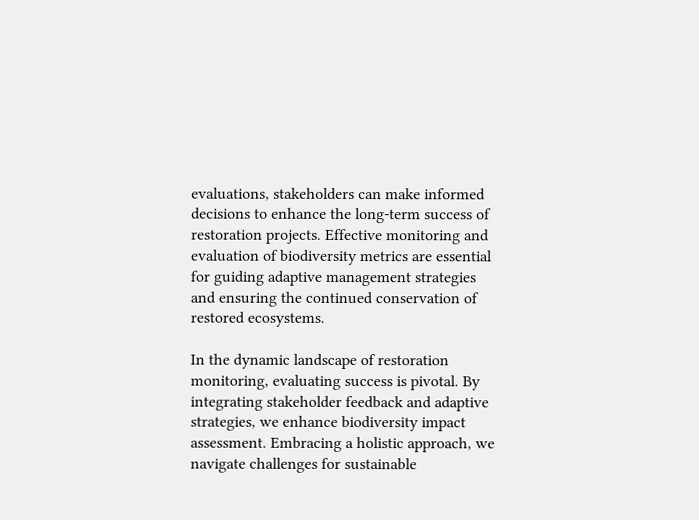evaluations, stakeholders can make informed decisions to enhance the long-term success of restoration projects. Effective monitoring and evaluation of biodiversity metrics are essential for guiding adaptive management strategies and ensuring the continued conservation of restored ecosystems.

In the dynamic landscape of restoration monitoring, evaluating success is pivotal. By integrating stakeholder feedback and adaptive strategies, we enhance biodiversity impact assessment. Embracing a holistic approach, we navigate challenges for sustainable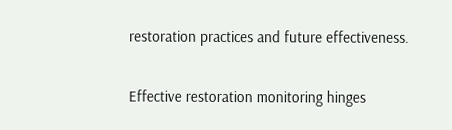restoration practices and future effectiveness.

Effective restoration monitoring hinges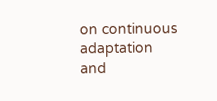on continuous adaptation and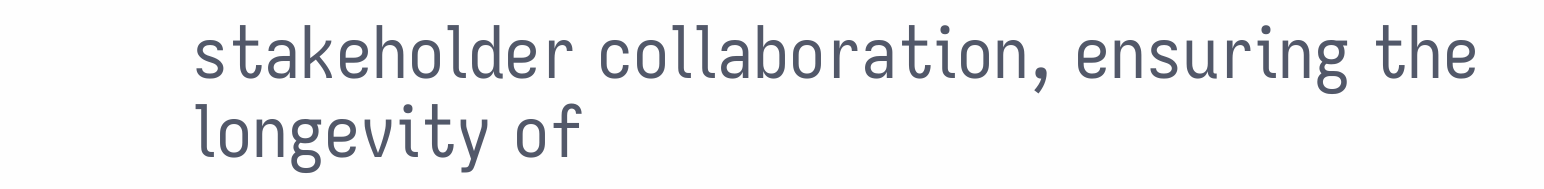stakeholder collaboration, ensuring the longevity of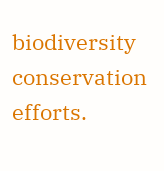biodiversity conservation efforts.